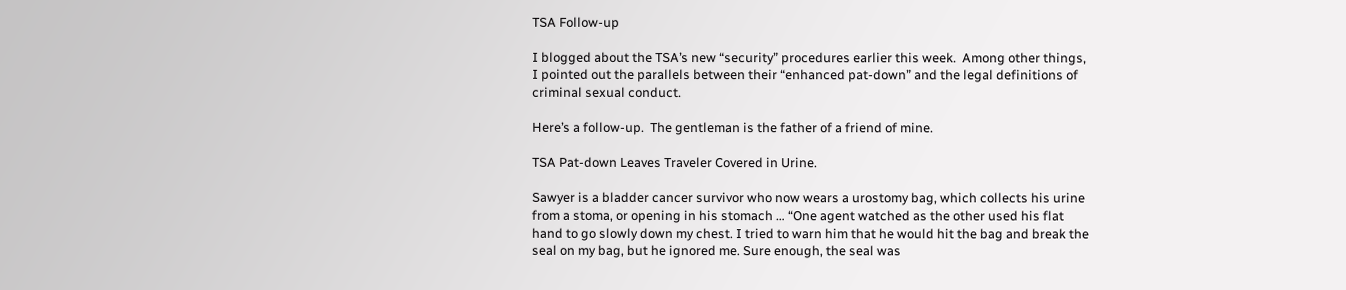TSA Follow-up

I blogged about the TSA’s new “security” procedures earlier this week.  Among other things, I pointed out the parallels between their “enhanced pat-down” and the legal definitions of criminal sexual conduct.

Here’s a follow-up.  The gentleman is the father of a friend of mine.

TSA Pat-down Leaves Traveler Covered in Urine.

Sawyer is a bladder cancer survivor who now wears a urostomy bag, which collects his urine from a stoma, or opening in his stomach … “One agent watched as the other used his flat hand to go slowly down my chest. I tried to warn him that he would hit the bag and break the seal on my bag, but he ignored me. Sure enough, the seal was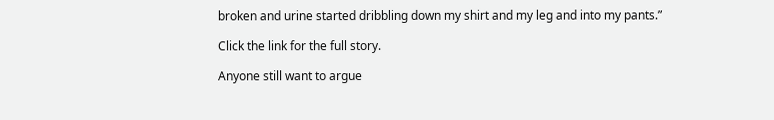broken and urine started dribbling down my shirt and my leg and into my pants.”

Click the link for the full story.

Anyone still want to argue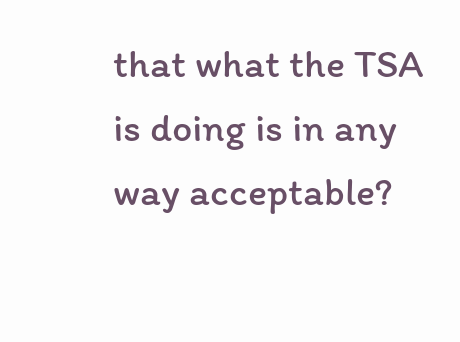that what the TSA is doing is in any way acceptable?